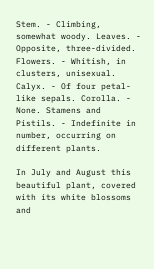Stem. - Climbing, somewhat woody. Leaves. - Opposite, three-divided. Flowers. - Whitish, in clusters, unisexual. Calyx. - Of four petal-like sepals. Corolla. - None. Stamens and Pistils. - Indefinite in number, occurring on different plants.

In July and August this beautiful plant, covered with its white blossoms and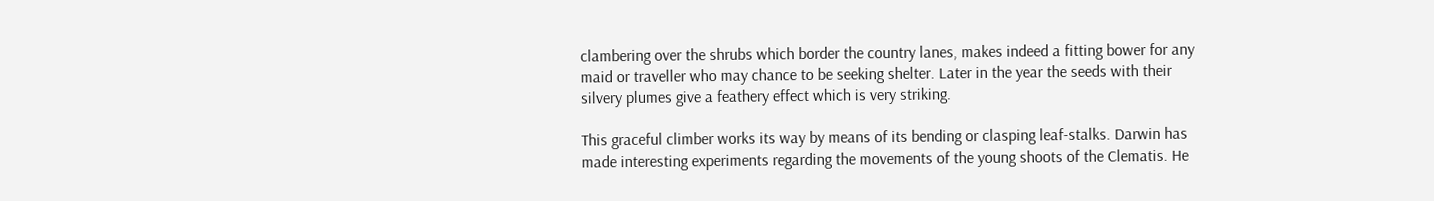clambering over the shrubs which border the country lanes, makes indeed a fitting bower for any maid or traveller who may chance to be seeking shelter. Later in the year the seeds with their silvery plumes give a feathery effect which is very striking.

This graceful climber works its way by means of its bending or clasping leaf-stalks. Darwin has made interesting experiments regarding the movements of the young shoots of the Clematis. He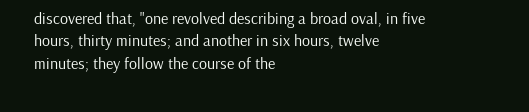discovered that, "one revolved describing a broad oval, in five hours, thirty minutes; and another in six hours, twelve minutes; they follow the course of the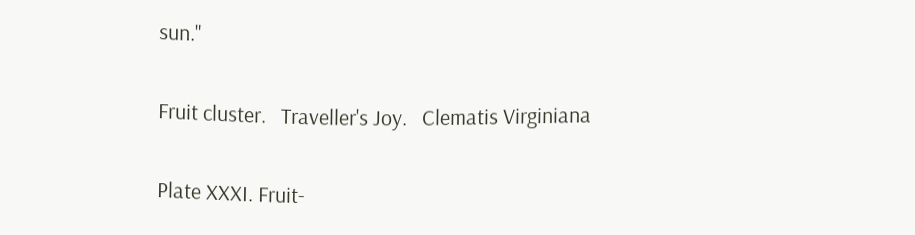sun."

Fruit cluster.   Traveller's Joy.   Clematis Virginiana

Plate XXXI. Fruit-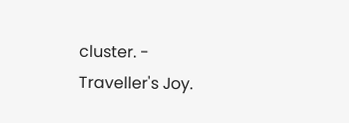cluster. - Traveller's Joy.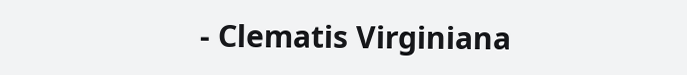- Clematis Virginiana